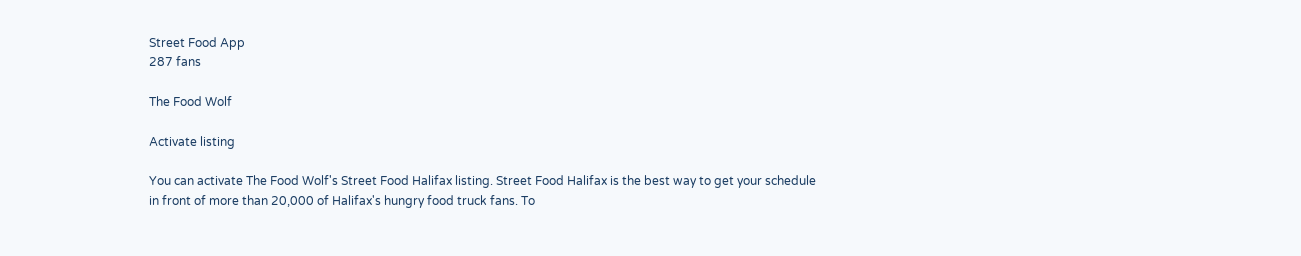Street Food App
287 fans

The Food Wolf

Activate listing

You can activate The Food Wolf's Street Food Halifax listing. Street Food Halifax is the best way to get your schedule in front of more than 20,000 of Halifax's hungry food truck fans. To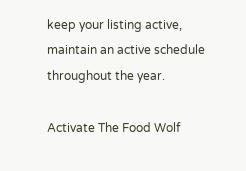keep your listing active, maintain an active schedule throughout the year.

Activate The Food Wolf